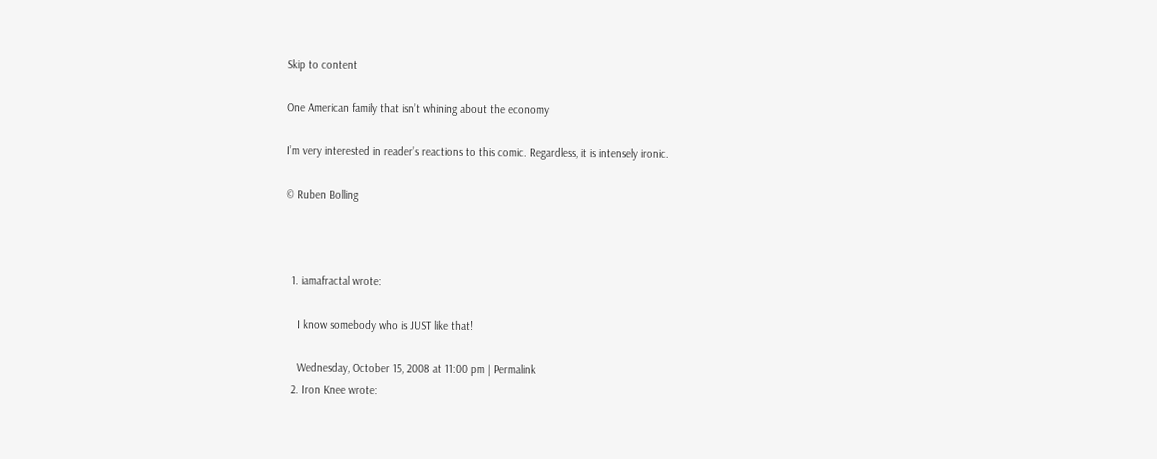Skip to content

One American family that isn’t whining about the economy

I’m very interested in reader’s reactions to this comic. Regardless, it is intensely ironic.

© Ruben Bolling



  1. iamafractal wrote:

    I know somebody who is JUST like that!

    Wednesday, October 15, 2008 at 11:00 pm | Permalink
  2. Iron Knee wrote: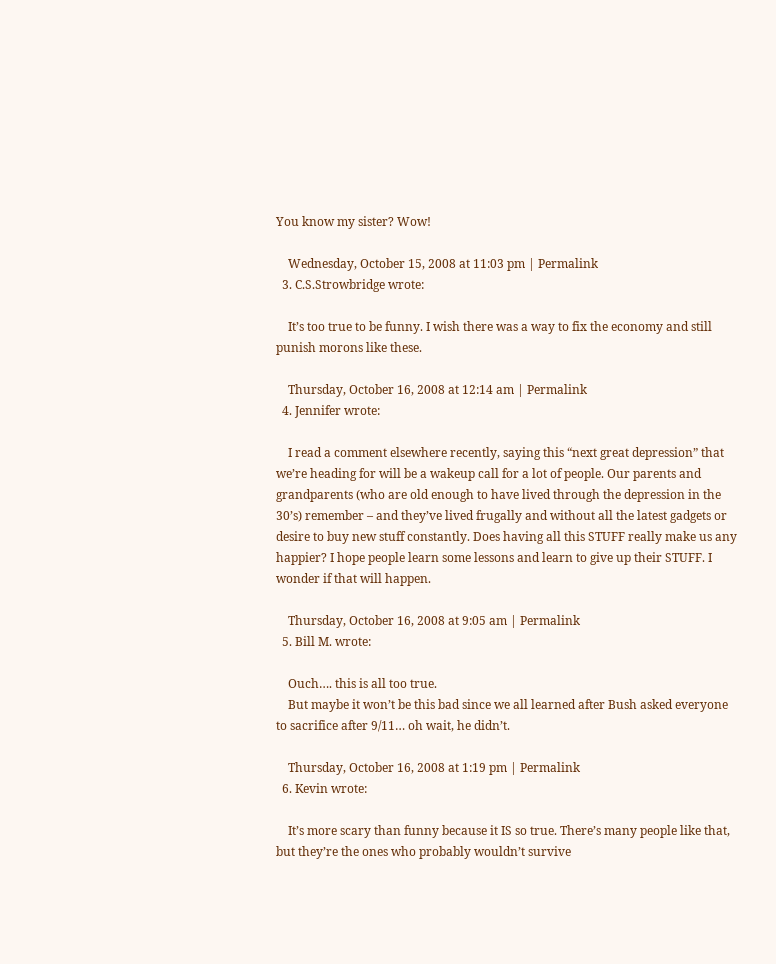You know my sister? Wow!

    Wednesday, October 15, 2008 at 11:03 pm | Permalink
  3. C.S.Strowbridge wrote:

    It’s too true to be funny. I wish there was a way to fix the economy and still punish morons like these.

    Thursday, October 16, 2008 at 12:14 am | Permalink
  4. Jennifer wrote:

    I read a comment elsewhere recently, saying this “next great depression” that we’re heading for will be a wakeup call for a lot of people. Our parents and grandparents (who are old enough to have lived through the depression in the 30’s) remember – and they’ve lived frugally and without all the latest gadgets or desire to buy new stuff constantly. Does having all this STUFF really make us any happier? I hope people learn some lessons and learn to give up their STUFF. I wonder if that will happen.

    Thursday, October 16, 2008 at 9:05 am | Permalink
  5. Bill M. wrote:

    Ouch…. this is all too true.
    But maybe it won’t be this bad since we all learned after Bush asked everyone to sacrifice after 9/11… oh wait, he didn’t.

    Thursday, October 16, 2008 at 1:19 pm | Permalink
  6. Kevin wrote:

    It’s more scary than funny because it IS so true. There’s many people like that, but they’re the ones who probably wouldn’t survive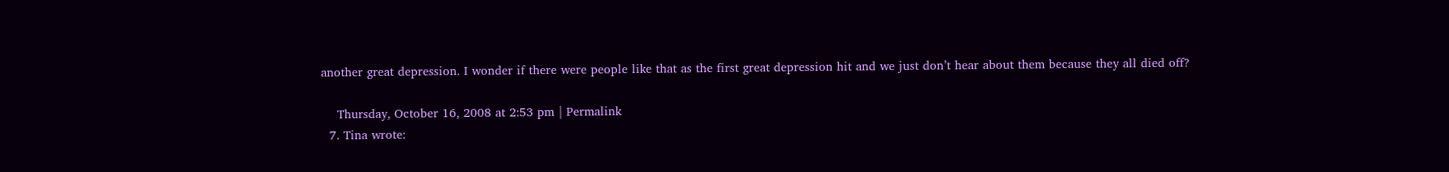another great depression. I wonder if there were people like that as the first great depression hit and we just don’t hear about them because they all died off?

    Thursday, October 16, 2008 at 2:53 pm | Permalink
  7. Tina wrote: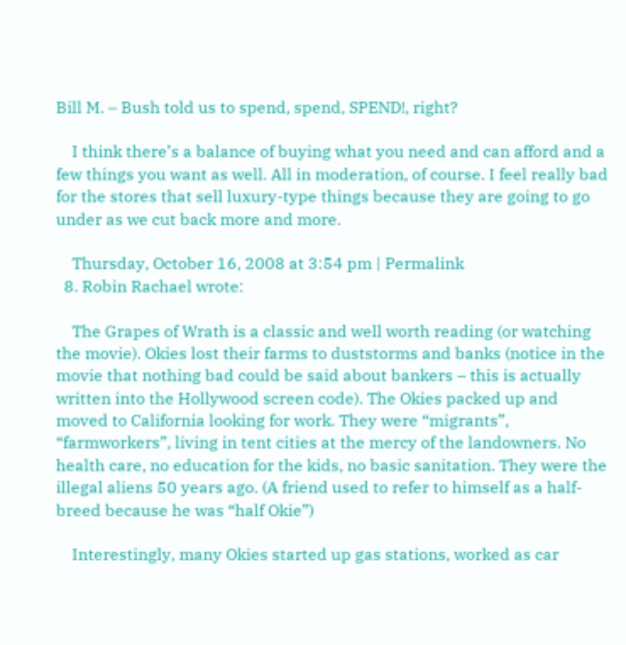Bill M. – Bush told us to spend, spend, SPEND!, right?

    I think there’s a balance of buying what you need and can afford and a few things you want as well. All in moderation, of course. I feel really bad for the stores that sell luxury-type things because they are going to go under as we cut back more and more.

    Thursday, October 16, 2008 at 3:54 pm | Permalink
  8. Robin Rachael wrote:

    The Grapes of Wrath is a classic and well worth reading (or watching the movie). Okies lost their farms to duststorms and banks (notice in the movie that nothing bad could be said about bankers – this is actually written into the Hollywood screen code). The Okies packed up and moved to California looking for work. They were “migrants”, “farmworkers”, living in tent cities at the mercy of the landowners. No health care, no education for the kids, no basic sanitation. They were the illegal aliens 50 years ago. (A friend used to refer to himself as a half-breed because he was “half Okie”)

    Interestingly, many Okies started up gas stations, worked as car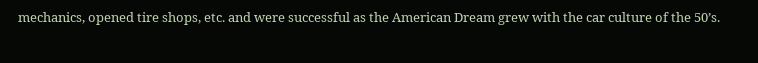mechanics, opened tire shops, etc. and were successful as the American Dream grew with the car culture of the 50’s.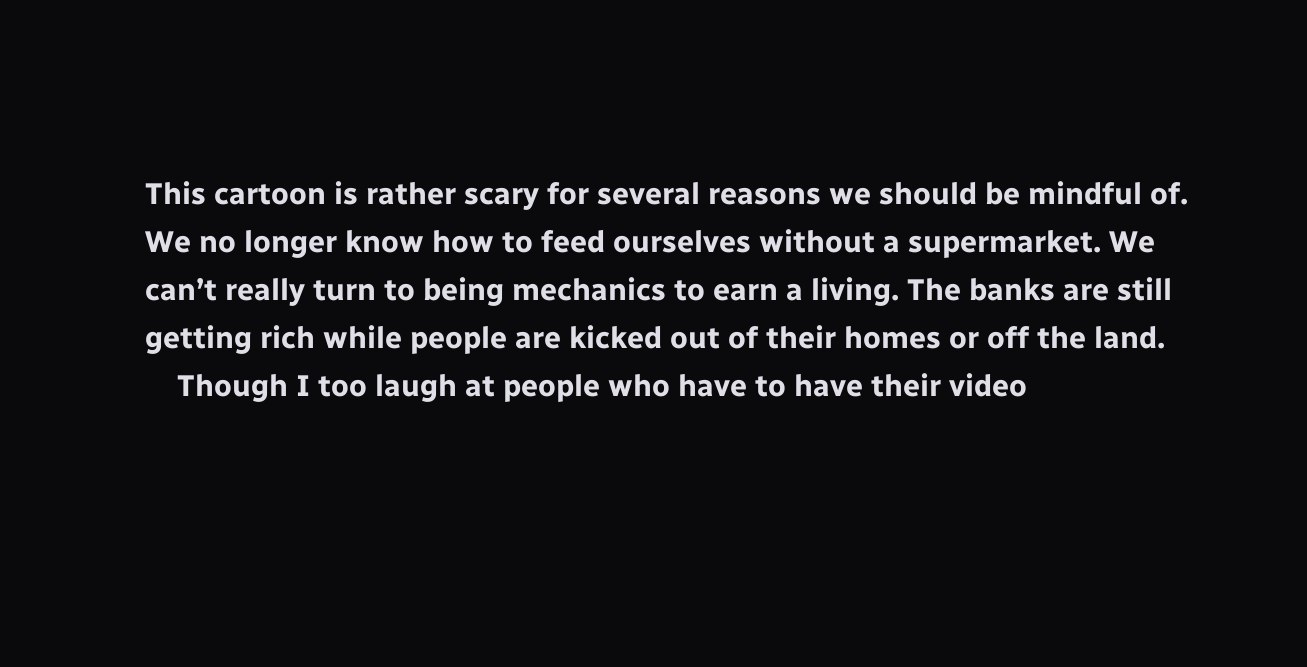This cartoon is rather scary for several reasons we should be mindful of. We no longer know how to feed ourselves without a supermarket. We can’t really turn to being mechanics to earn a living. The banks are still getting rich while people are kicked out of their homes or off the land.
    Though I too laugh at people who have to have their video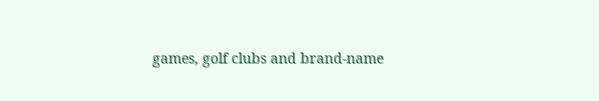games, golf clubs and brand-name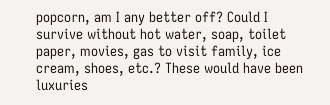popcorn, am I any better off? Could I survive without hot water, soap, toilet paper, movies, gas to visit family, ice cream, shoes, etc.? These would have been luxuries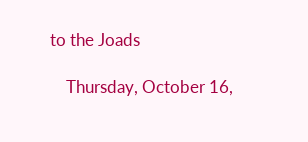to the Joads

    Thursday, October 16,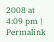2008 at 4:09 pm | Permalink